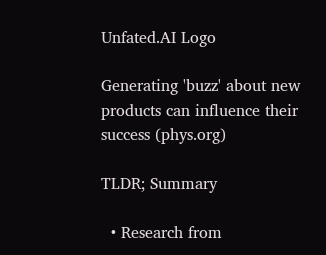Unfated.AI Logo

Generating 'buzz' about new products can influence their success (phys.org)

TLDR; Summary

  • Research from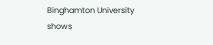Binghamton University shows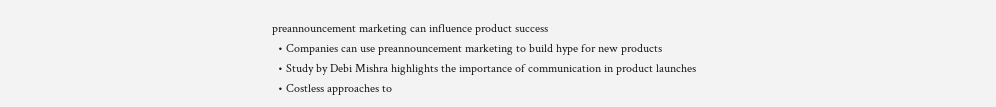preannouncement marketing can influence product success
  • Companies can use preannouncement marketing to build hype for new products
  • Study by Debi Mishra highlights the importance of communication in product launches
  • Costless approaches to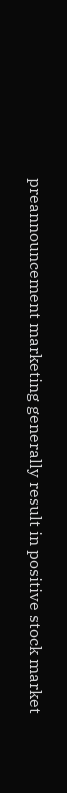preannouncement marketing generally result in positive stock market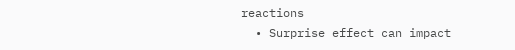reactions
  • Surprise effect can impact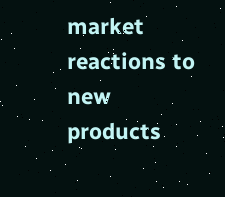market reactions to new products